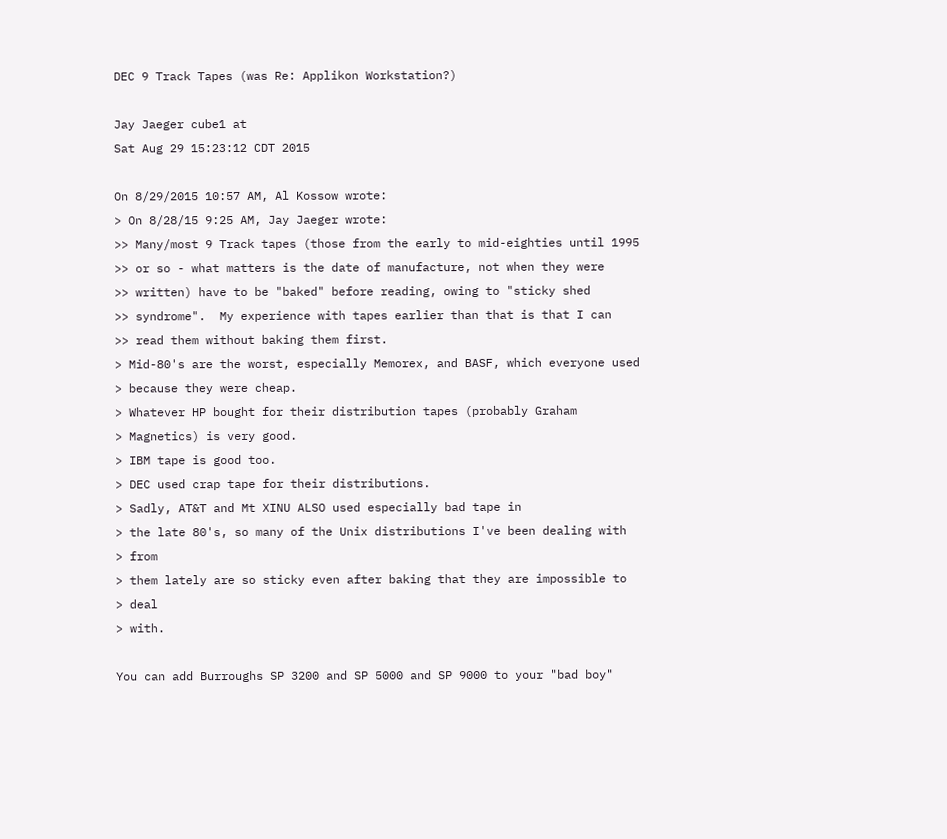DEC 9 Track Tapes (was Re: Applikon Workstation?)

Jay Jaeger cube1 at
Sat Aug 29 15:23:12 CDT 2015

On 8/29/2015 10:57 AM, Al Kossow wrote:
> On 8/28/15 9:25 AM, Jay Jaeger wrote:
>> Many/most 9 Track tapes (those from the early to mid-eighties until 1995
>> or so - what matters is the date of manufacture, not when they were
>> written) have to be "baked" before reading, owing to "sticky shed
>> syndrome".  My experience with tapes earlier than that is that I can
>> read them without baking them first.
> Mid-80's are the worst, especially Memorex, and BASF, which everyone used
> because they were cheap.
> Whatever HP bought for their distribution tapes (probably Graham
> Magnetics) is very good.
> IBM tape is good too.
> DEC used crap tape for their distributions.
> Sadly, AT&T and Mt XINU ALSO used especially bad tape in
> the late 80's, so many of the Unix distributions I've been dealing with
> from
> them lately are so sticky even after baking that they are impossible to
> deal
> with.

You can add Burroughs SP 3200 and SP 5000 and SP 9000 to your "bad boy"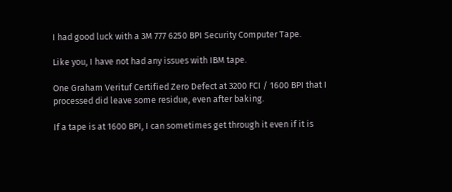I had good luck with a 3M 777 6250 BPI Security Computer Tape.

Like you, I have not had any issues with IBM tape.

One Graham Verituf Certified Zero Defect at 3200 FCI / 1600 BPI that I
processed did leave some residue, even after baking.

If a tape is at 1600 BPI, I can sometimes get through it even if it is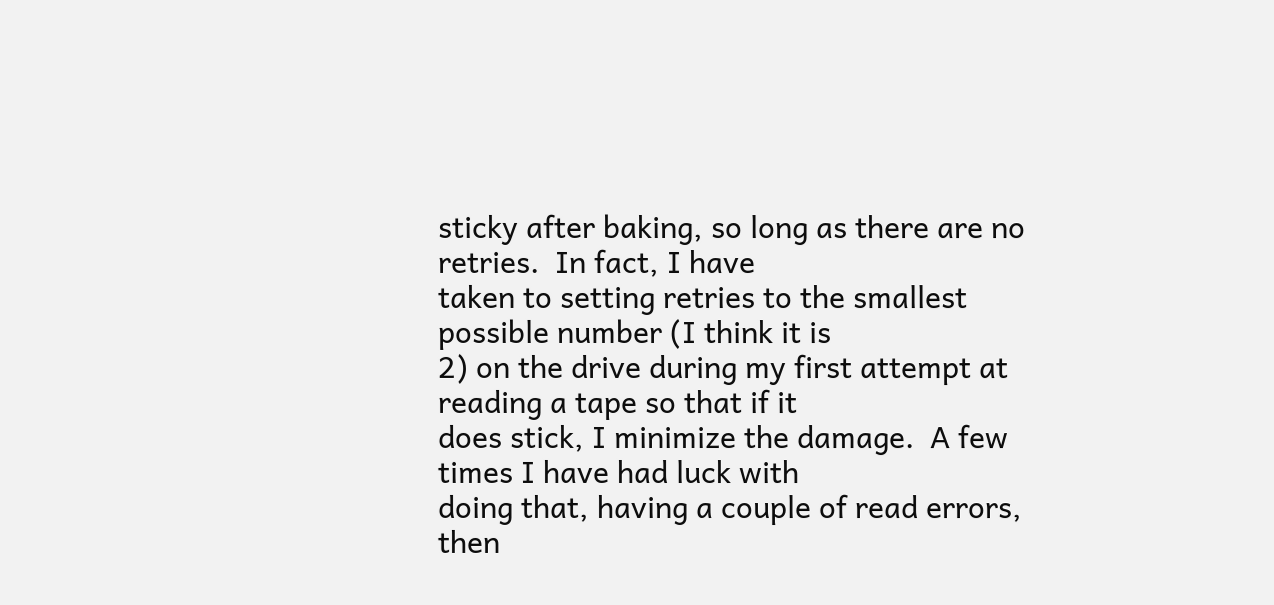sticky after baking, so long as there are no retries.  In fact, I have
taken to setting retries to the smallest possible number (I think it is
2) on the drive during my first attempt at reading a tape so that if it
does stick, I minimize the damage.  A few times I have had luck with
doing that, having a couple of read errors, then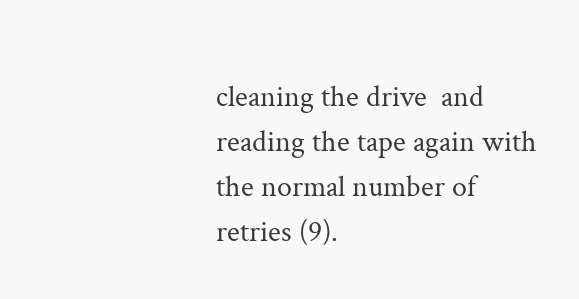cleaning the drive  and
reading the tape again with the normal number of retries (9).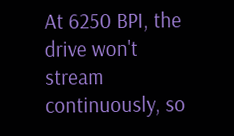At 6250 BPI, the drive won't stream continuously, so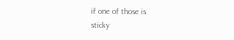if one of those is
sticky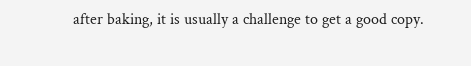after baking, it is usually a challenge to get a good copy.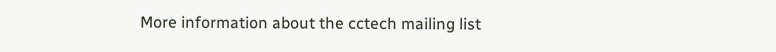More information about the cctech mailing list